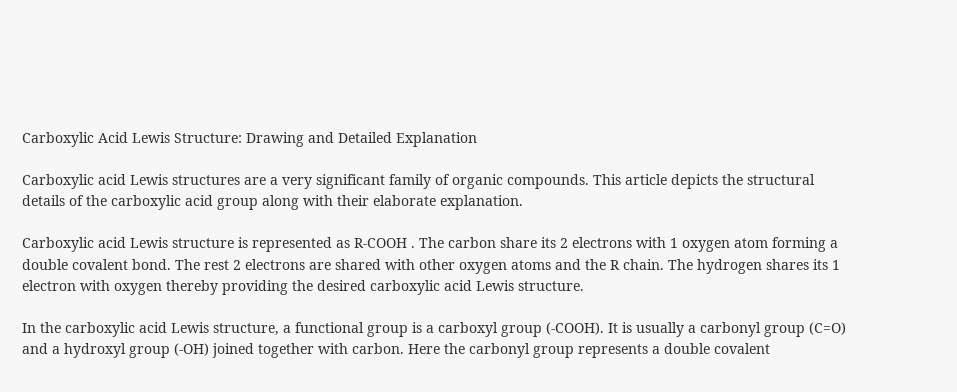Carboxylic Acid Lewis Structure: Drawing and Detailed Explanation

Carboxylic acid Lewis structures are a very significant family of organic compounds. This article depicts the structural details of the carboxylic acid group along with their elaborate explanation.

Carboxylic acid Lewis structure is represented as R-COOH . The carbon share its 2 electrons with 1 oxygen atom forming a double covalent bond. The rest 2 electrons are shared with other oxygen atoms and the R chain. The hydrogen shares its 1 electron with oxygen thereby providing the desired carboxylic acid Lewis structure.

In the carboxylic acid Lewis structure, a functional group is a carboxyl group (-COOH). It is usually a carbonyl group (C=O) and a hydroxyl group (-OH) joined together with carbon. Here the carbonyl group represents a double covalent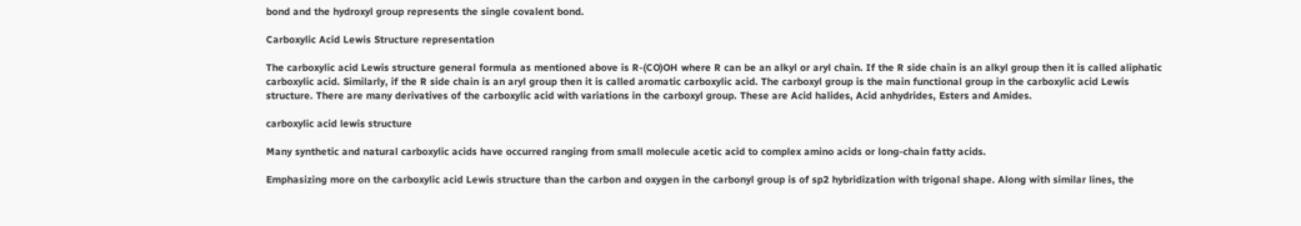bond and the hydroxyl group represents the single covalent bond.

Carboxylic Acid Lewis Structure representation

The carboxylic acid Lewis structure general formula as mentioned above is R-(CO)OH where R can be an alkyl or aryl chain. If the R side chain is an alkyl group then it is called aliphatic carboxylic acid. Similarly, if the R side chain is an aryl group then it is called aromatic carboxylic acid. The carboxyl group is the main functional group in the carboxylic acid Lewis structure. There are many derivatives of the carboxylic acid with variations in the carboxyl group. These are Acid halides, Acid anhydrides, Esters and Amides.

carboxylic acid lewis structure

Many synthetic and natural carboxylic acids have occurred ranging from small molecule acetic acid to complex amino acids or long-chain fatty acids.

Emphasizing more on the carboxylic acid Lewis structure than the carbon and oxygen in the carbonyl group is of sp2 hybridization with trigonal shape. Along with similar lines, the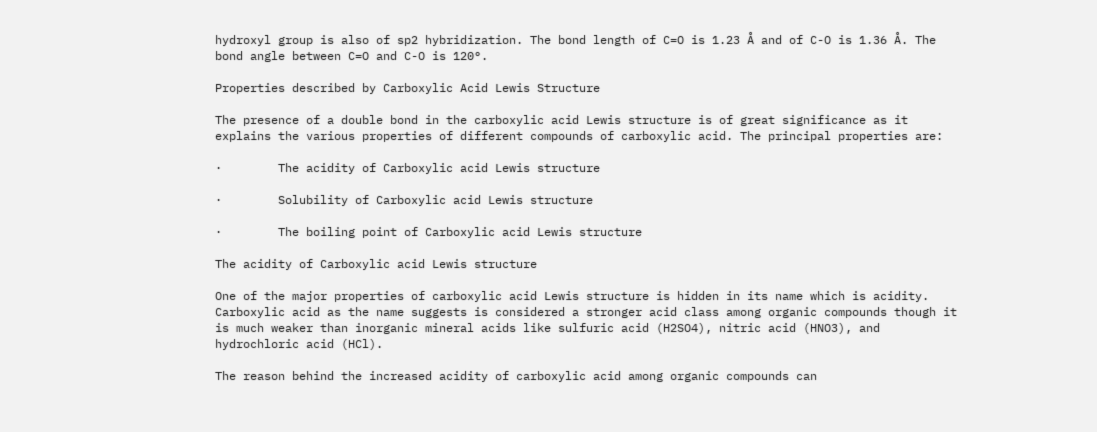hydroxyl group is also of sp2 hybridization. The bond length of C=O is 1.23 Å and of C-O is 1.36 Å. The bond angle between C=O and C-O is 120°.

Properties described by Carboxylic Acid Lewis Structure

The presence of a double bond in the carboxylic acid Lewis structure is of great significance as it explains the various properties of different compounds of carboxylic acid. The principal properties are:

·        The acidity of Carboxylic acid Lewis structure

·        Solubility of Carboxylic acid Lewis structure

·        The boiling point of Carboxylic acid Lewis structure

The acidity of Carboxylic acid Lewis structure

One of the major properties of carboxylic acid Lewis structure is hidden in its name which is acidity. Carboxylic acid as the name suggests is considered a stronger acid class among organic compounds though it is much weaker than inorganic mineral acids like sulfuric acid (H2SO4), nitric acid (HNO3), and hydrochloric acid (HCl).

The reason behind the increased acidity of carboxylic acid among organic compounds can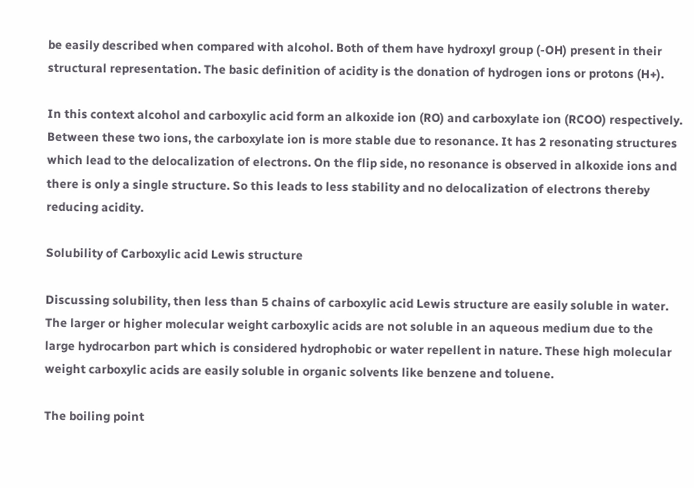be easily described when compared with alcohol. Both of them have hydroxyl group (-OH) present in their structural representation. The basic definition of acidity is the donation of hydrogen ions or protons (H+).

In this context alcohol and carboxylic acid form an alkoxide ion (RO) and carboxylate ion (RCOO) respectively. Between these two ions, the carboxylate ion is more stable due to resonance. It has 2 resonating structures which lead to the delocalization of electrons. On the flip side, no resonance is observed in alkoxide ions and there is only a single structure. So this leads to less stability and no delocalization of electrons thereby reducing acidity.

Solubility of Carboxylic acid Lewis structure

Discussing solubility, then less than 5 chains of carboxylic acid Lewis structure are easily soluble in water. The larger or higher molecular weight carboxylic acids are not soluble in an aqueous medium due to the large hydrocarbon part which is considered hydrophobic or water repellent in nature. These high molecular weight carboxylic acids are easily soluble in organic solvents like benzene and toluene.

The boiling point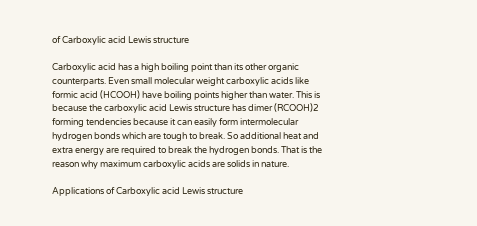of Carboxylic acid Lewis structure

Carboxylic acid has a high boiling point than its other organic counterparts. Even small molecular weight carboxylic acids like formic acid (HCOOH) have boiling points higher than water. This is because the carboxylic acid Lewis structure has dimer (RCOOH)2 forming tendencies because it can easily form intermolecular hydrogen bonds which are tough to break. So additional heat and extra energy are required to break the hydrogen bonds. That is the reason why maximum carboxylic acids are solids in nature.

Applications of Carboxylic acid Lewis structure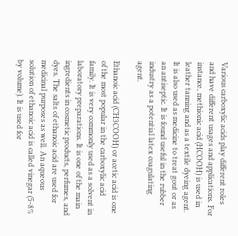Various carboxylic acids play different roles and have different usages and applications. For instance, methionic acid (HCOOH) is used in leather tanning and as a textile dyeing agent. It is also used as medicine to treat gout or as an antiseptic. It is found useful in the rubber industry as a potential latex coagulating agent.

Ethanoic acid (CH3COOH) or acetic acid is one of the most popular in the carboxylic acid family. It is very commonly used as a solvent in laboratory preparations. It is one of the main ingredients in cosmetic products, perfumes, and dyes. The salts of ethanoic acid are used for medicinal purposes as well. An aqueous solution of ethanoic acid is called vinegar (5-8% by volume). It is used for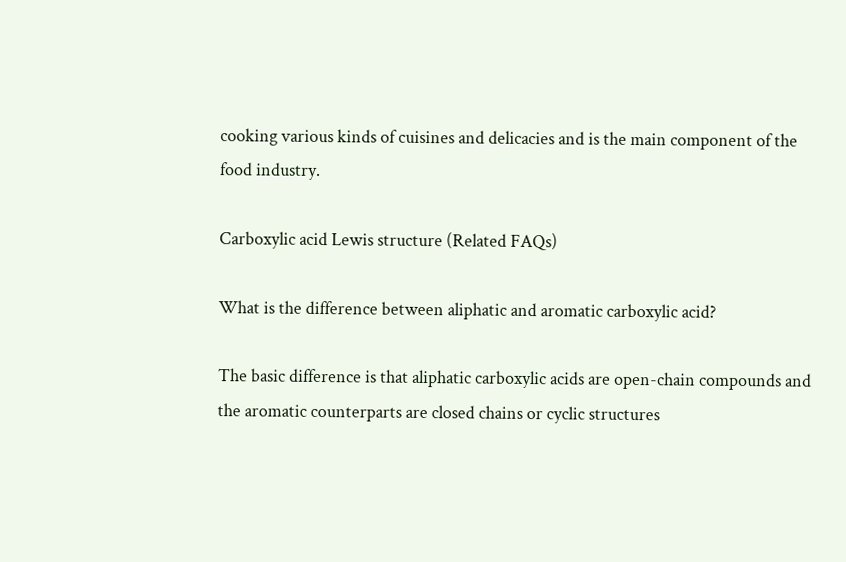cooking various kinds of cuisines and delicacies and is the main component of the food industry.

Carboxylic acid Lewis structure (Related FAQs)

What is the difference between aliphatic and aromatic carboxylic acid?

The basic difference is that aliphatic carboxylic acids are open-chain compounds and the aromatic counterparts are closed chains or cyclic structures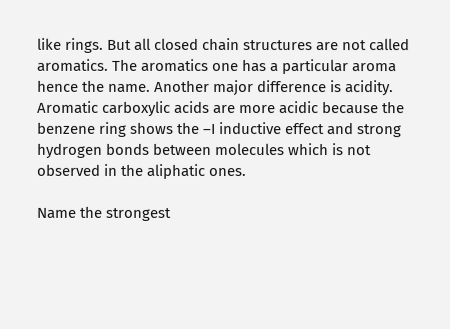like rings. But all closed chain structures are not called aromatics. The aromatics one has a particular aroma hence the name. Another major difference is acidity. Aromatic carboxylic acids are more acidic because the benzene ring shows the –I inductive effect and strong hydrogen bonds between molecules which is not observed in the aliphatic ones.

Name the strongest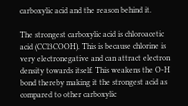carboxylic acid and the reason behind it.

The strongest carboxylic acid is chloroacetic acid (CCl3COOH). This is because chlorine is very electronegative and can attract electron density towards itself. This weakens the O-H bond thereby making it the strongest acid as compared to other carboxylic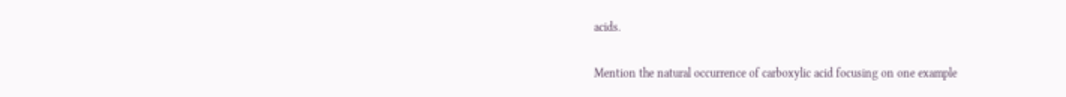acids.

Mention the natural occurrence of carboxylic acid focusing on one example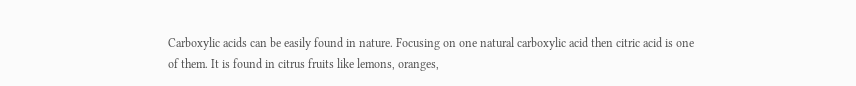Carboxylic acids can be easily found in nature. Focusing on one natural carboxylic acid then citric acid is one of them. It is found in citrus fruits like lemons, oranges,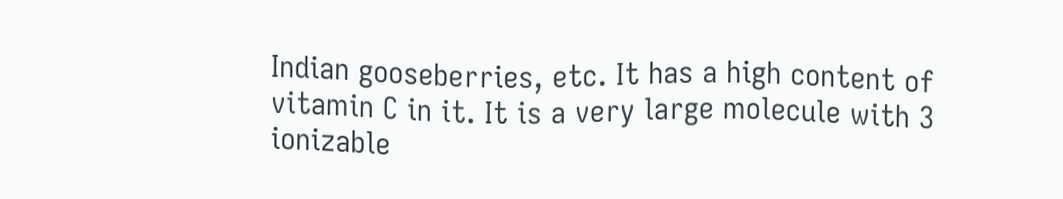Indian gooseberries, etc. It has a high content of vitamin C in it. It is a very large molecule with 3 ionizable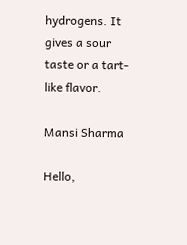hydrogens. It gives a sour taste or a tart-like flavor.

Mansi Sharma

Hello,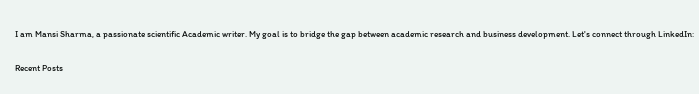I am Mansi Sharma, a passionate scientific Academic writer. My goal is to bridge the gap between academic research and business development. Let's connect through LinkedIn:

Recent Posts